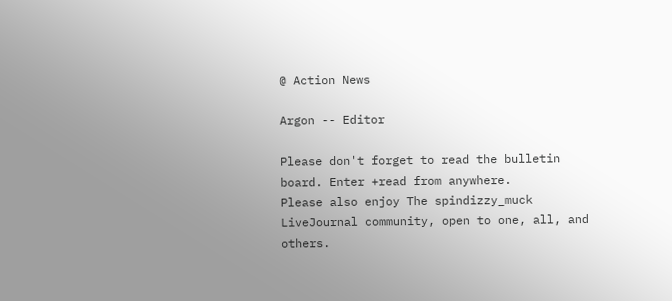@ Action News

Argon -- Editor

Please don't forget to read the bulletin board. Enter +read from anywhere.
Please also enjoy The spindizzy_muck LiveJournal community, open to one, all, and others.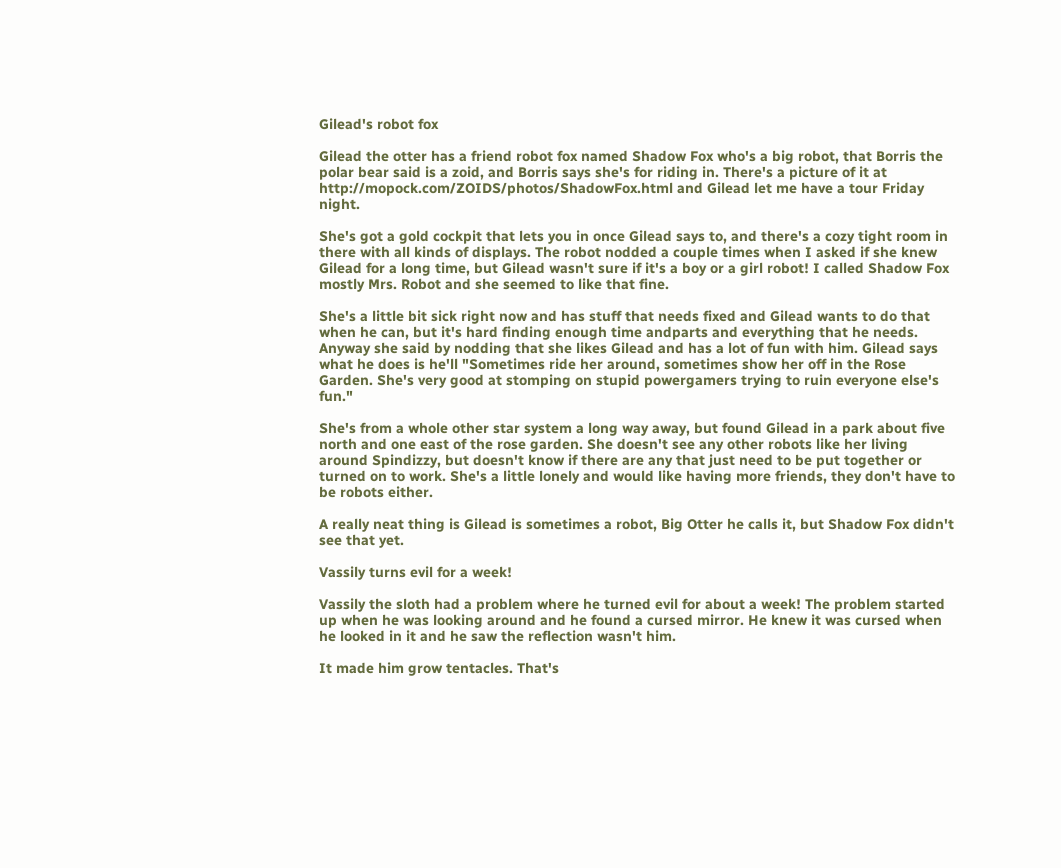Gilead's robot fox

Gilead the otter has a friend robot fox named Shadow Fox who's a big robot, that Borris the polar bear said is a zoid, and Borris says she's for riding in. There's a picture of it at http://mopock.com/ZOIDS/photos/ShadowFox.html and Gilead let me have a tour Friday night.

She's got a gold cockpit that lets you in once Gilead says to, and there's a cozy tight room in there with all kinds of displays. The robot nodded a couple times when I asked if she knew Gilead for a long time, but Gilead wasn't sure if it's a boy or a girl robot! I called Shadow Fox mostly Mrs. Robot and she seemed to like that fine.

She's a little bit sick right now and has stuff that needs fixed and Gilead wants to do that when he can, but it's hard finding enough time andparts and everything that he needs. Anyway she said by nodding that she likes Gilead and has a lot of fun with him. Gilead says what he does is he'll "Sometimes ride her around, sometimes show her off in the Rose Garden. She's very good at stomping on stupid powergamers trying to ruin everyone else's fun."

She's from a whole other star system a long way away, but found Gilead in a park about five north and one east of the rose garden. She doesn't see any other robots like her living around Spindizzy, but doesn't know if there are any that just need to be put together or turned on to work. She's a little lonely and would like having more friends, they don't have to be robots either.

A really neat thing is Gilead is sometimes a robot, Big Otter he calls it, but Shadow Fox didn't see that yet.

Vassily turns evil for a week!

Vassily the sloth had a problem where he turned evil for about a week! The problem started up when he was looking around and he found a cursed mirror. He knew it was cursed when he looked in it and he saw the reflection wasn't him.

It made him grow tentacles. That's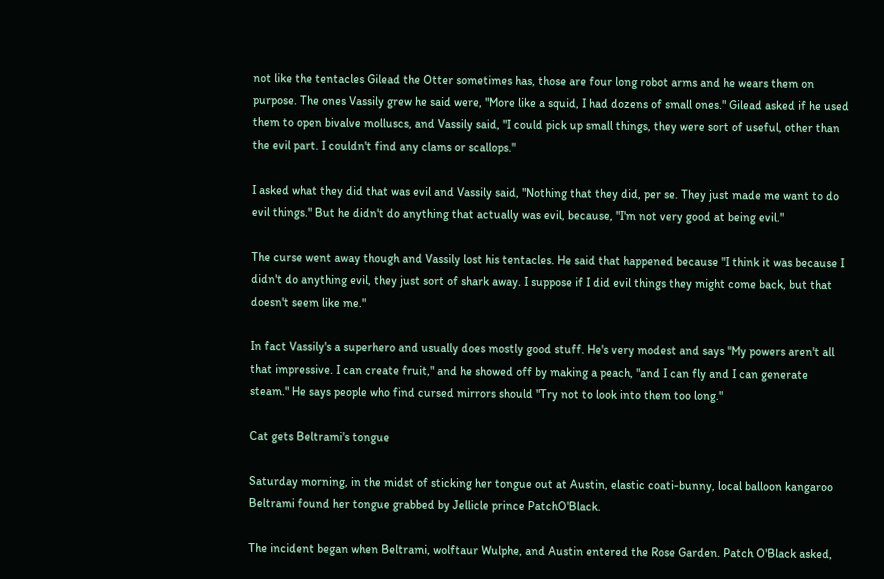not like the tentacles Gilead the Otter sometimes has, those are four long robot arms and he wears them on purpose. The ones Vassily grew he said were, "More like a squid, I had dozens of small ones." Gilead asked if he used them to open bivalve molluscs, and Vassily said, "I could pick up small things, they were sort of useful, other than the evil part. I couldn't find any clams or scallops."

I asked what they did that was evil and Vassily said, "Nothing that they did, per se. They just made me want to do evil things." But he didn't do anything that actually was evil, because, "I'm not very good at being evil."

The curse went away though and Vassily lost his tentacles. He said that happened because "I think it was because I didn't do anything evil, they just sort of shark away. I suppose if I did evil things they might come back, but that doesn't seem like me."

In fact Vassily's a superhero and usually does mostly good stuff. He's very modest and says "My powers aren't all that impressive. I can create fruit," and he showed off by making a peach, "and I can fly and I can generate steam." He says people who find cursed mirrors should "Try not to look into them too long."

Cat gets Beltrami's tongue

Saturday morning, in the midst of sticking her tongue out at Austin, elastic coati-bunny, local balloon kangaroo Beltrami found her tongue grabbed by Jellicle prince PatchO'Black.

The incident began when Beltrami, wolftaur Wulphe, and Austin entered the Rose Garden. Patch O'Black asked,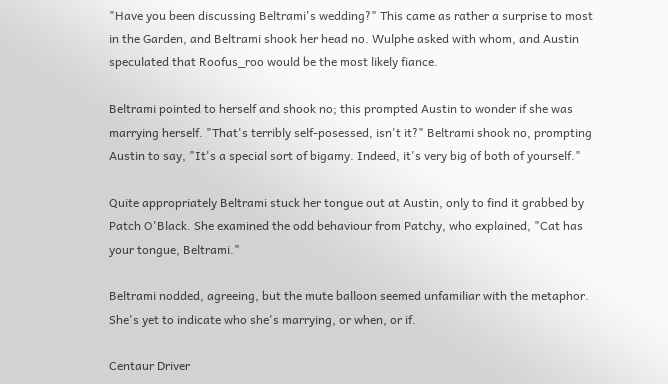"Have you been discussing Beltrami's wedding?" This came as rather a surprise to most in the Garden, and Beltrami shook her head no. Wulphe asked with whom, and Austin speculated that Roofus_roo would be the most likely fiance.

Beltrami pointed to herself and shook no; this prompted Austin to wonder if she was marrying herself. "That's terribly self-posessed, isn't it?" Beltrami shook no, prompting Austin to say, "It's a special sort of bigamy. Indeed, it's very big of both of yourself."

Quite appropriately Beltrami stuck her tongue out at Austin, only to find it grabbed by Patch O'Black. She examined the odd behaviour from Patchy, who explained, "Cat has your tongue, Beltrami."

Beltrami nodded, agreeing, but the mute balloon seemed unfamiliar with the metaphor. She's yet to indicate who she's marrying, or when, or if.

Centaur Driver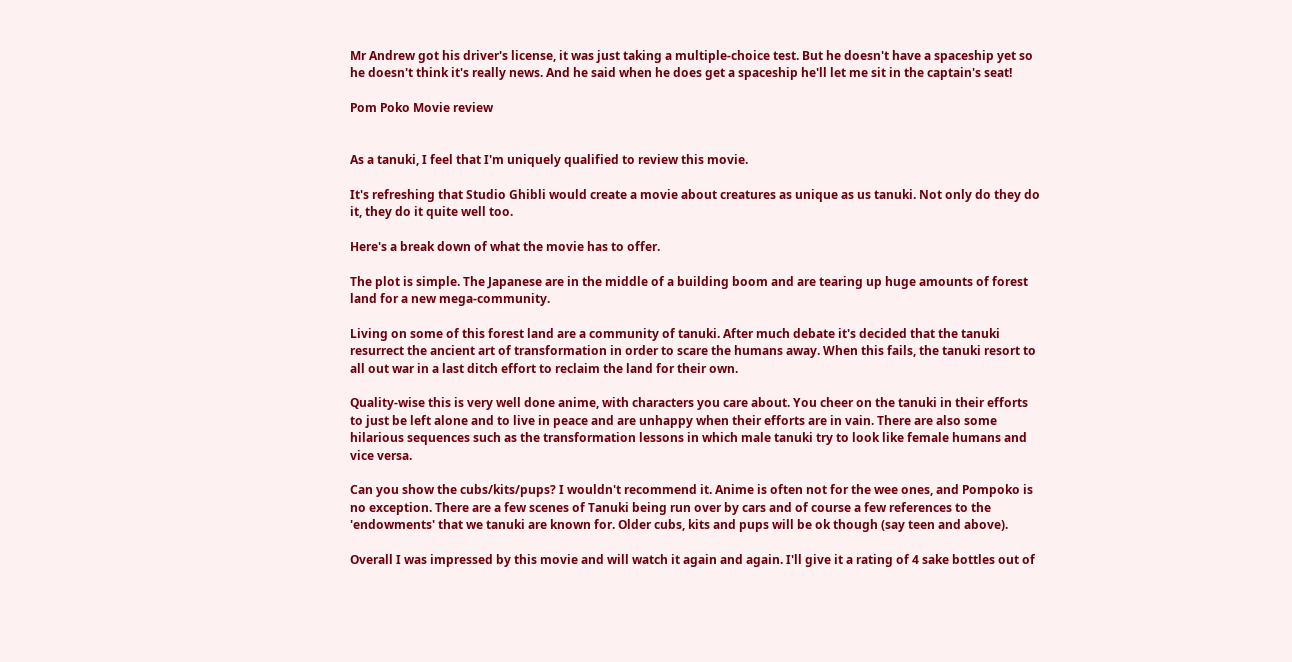Mr Andrew got his driver's license, it was just taking a multiple-choice test. But he doesn't have a spaceship yet so he doesn't think it's really news. And he said when he does get a spaceship he'll let me sit in the captain's seat!

Pom Poko Movie review


As a tanuki, I feel that I'm uniquely qualified to review this movie.

It's refreshing that Studio Ghibli would create a movie about creatures as unique as us tanuki. Not only do they do it, they do it quite well too.

Here's a break down of what the movie has to offer.

The plot is simple. The Japanese are in the middle of a building boom and are tearing up huge amounts of forest land for a new mega-community.

Living on some of this forest land are a community of tanuki. After much debate it's decided that the tanuki resurrect the ancient art of transformation in order to scare the humans away. When this fails, the tanuki resort to all out war in a last ditch effort to reclaim the land for their own.

Quality-wise this is very well done anime, with characters you care about. You cheer on the tanuki in their efforts to just be left alone and to live in peace and are unhappy when their efforts are in vain. There are also some hilarious sequences such as the transformation lessons in which male tanuki try to look like female humans and vice versa.

Can you show the cubs/kits/pups? I wouldn't recommend it. Anime is often not for the wee ones, and Pompoko is no exception. There are a few scenes of Tanuki being run over by cars and of course a few references to the 'endowments' that we tanuki are known for. Older cubs, kits and pups will be ok though (say teen and above).

Overall I was impressed by this movie and will watch it again and again. I'll give it a rating of 4 sake bottles out of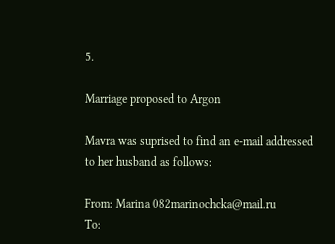5.

Marriage proposed to Argon

Mavra was suprised to find an e-mail addressed to her husband as follows:

From: Marina 082marinochcka@mail.ru
To: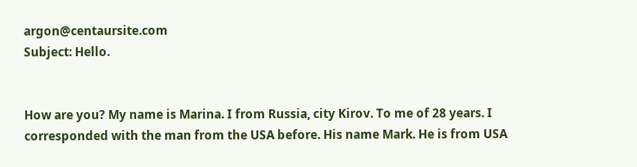argon@centaursite.com
Subject: Hello.


How are you? My name is Marina. I from Russia, city Kirov. To me of 28 years. I corresponded with the man from the USA before. His name Mark. He is from USA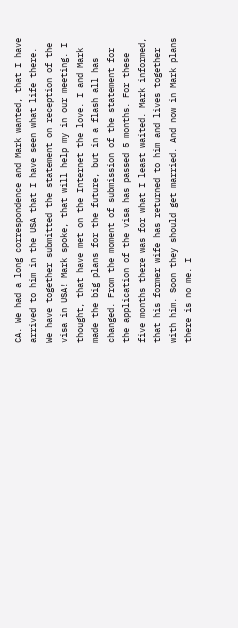CA. We had a long correspondence and Mark wanted, that I have arrived to him in the USA that I have seen what life there. We have together submitted the statement on reception of the visa in USA! Mark spoke, that will help my in our meeting. I thought, that have met on the Internet the love. I and Mark made the big plans for the future, but in a flash all has changed. From the moment of submission of the statement for the application of the visa has passed 5 months. For these five months there was for what I least waited. Mark informed, that his former wife has returned to him and lives together with him. Soon they should get married. And now in Mark plans there is no me. I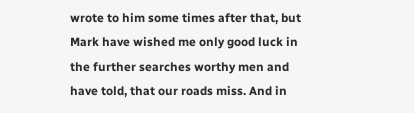wrote to him some times after that, but Mark have wished me only good luck in the further searches worthy men and have told, that our roads miss. And in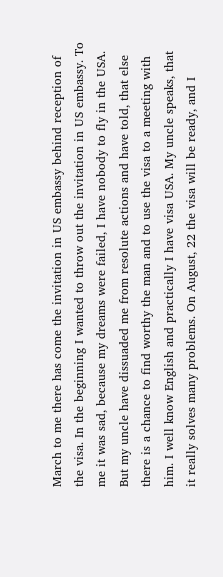March to me there has come the invitation in US embassy behind reception of the visa. In the beginning I wanted to throw out the invitation in US embassy. To me it was sad, because my dreams were failed, I have nobody to fly in the USA. But my uncle have dissuaded me from resolute actions and have told, that else there is a chance to find worthy the man and to use the visa to a meeting with him. I well know English and practically I have visa USA. My uncle speaks, that it really solves many problems. On August, 22 the visa will be ready, and I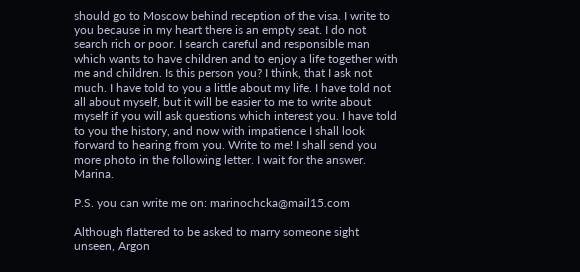should go to Moscow behind reception of the visa. I write to you because in my heart there is an empty seat. I do not search rich or poor. I search careful and responsible man which wants to have children and to enjoy a life together with me and children. Is this person you? I think, that I ask not much. I have told to you a little about my life. I have told not all about myself, but it will be easier to me to write about myself if you will ask questions which interest you. I have told to you the history, and now with impatience I shall look forward to hearing from you. Write to me! I shall send you more photo in the following letter. I wait for the answer. Marina.

P.S. you can write me on: marinochcka@mail15.com

Although flattered to be asked to marry someone sight unseen, Argon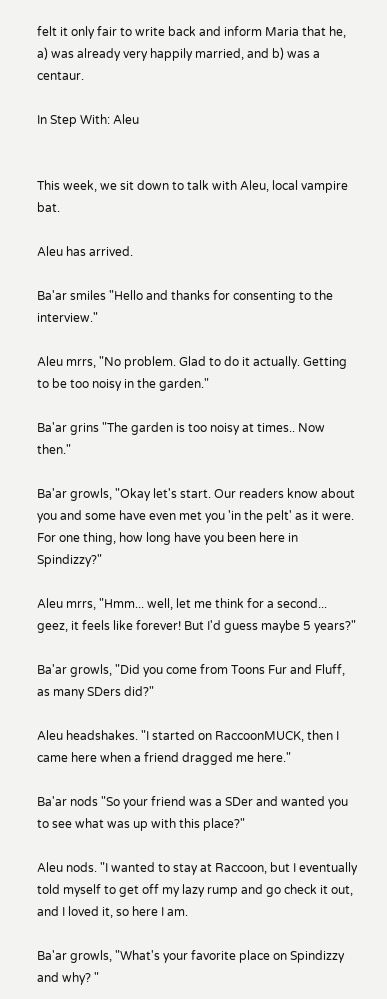felt it only fair to write back and inform Maria that he, a) was already very happily married, and b) was a centaur.

In Step With: Aleu


This week, we sit down to talk with Aleu, local vampire bat.

Aleu has arrived.

Ba'ar smiles "Hello and thanks for consenting to the interview."

Aleu mrrs, "No problem. Glad to do it actually. Getting to be too noisy in the garden."

Ba'ar grins "The garden is too noisy at times.. Now then."

Ba'ar growls, "Okay let's start. Our readers know about you and some have even met you 'in the pelt' as it were. For one thing, how long have you been here in Spindizzy?"

Aleu mrrs, "Hmm... well, let me think for a second... geez, it feels like forever! But I'd guess maybe 5 years?"

Ba'ar growls, "Did you come from Toons Fur and Fluff, as many SDers did?"

Aleu headshakes. "I started on RaccoonMUCK, then I came here when a friend dragged me here."

Ba'ar nods "So your friend was a SDer and wanted you to see what was up with this place?"

Aleu nods. "I wanted to stay at Raccoon, but I eventually told myself to get off my lazy rump and go check it out, and I loved it, so here I am.

Ba'ar growls, "What's your favorite place on Spindizzy and why? "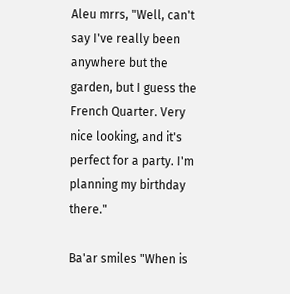Aleu mrrs, "Well, can't say I've really been anywhere but the garden, but I guess the French Quarter. Very nice looking, and it's perfect for a party. I'm planning my birthday there."

Ba'ar smiles "When is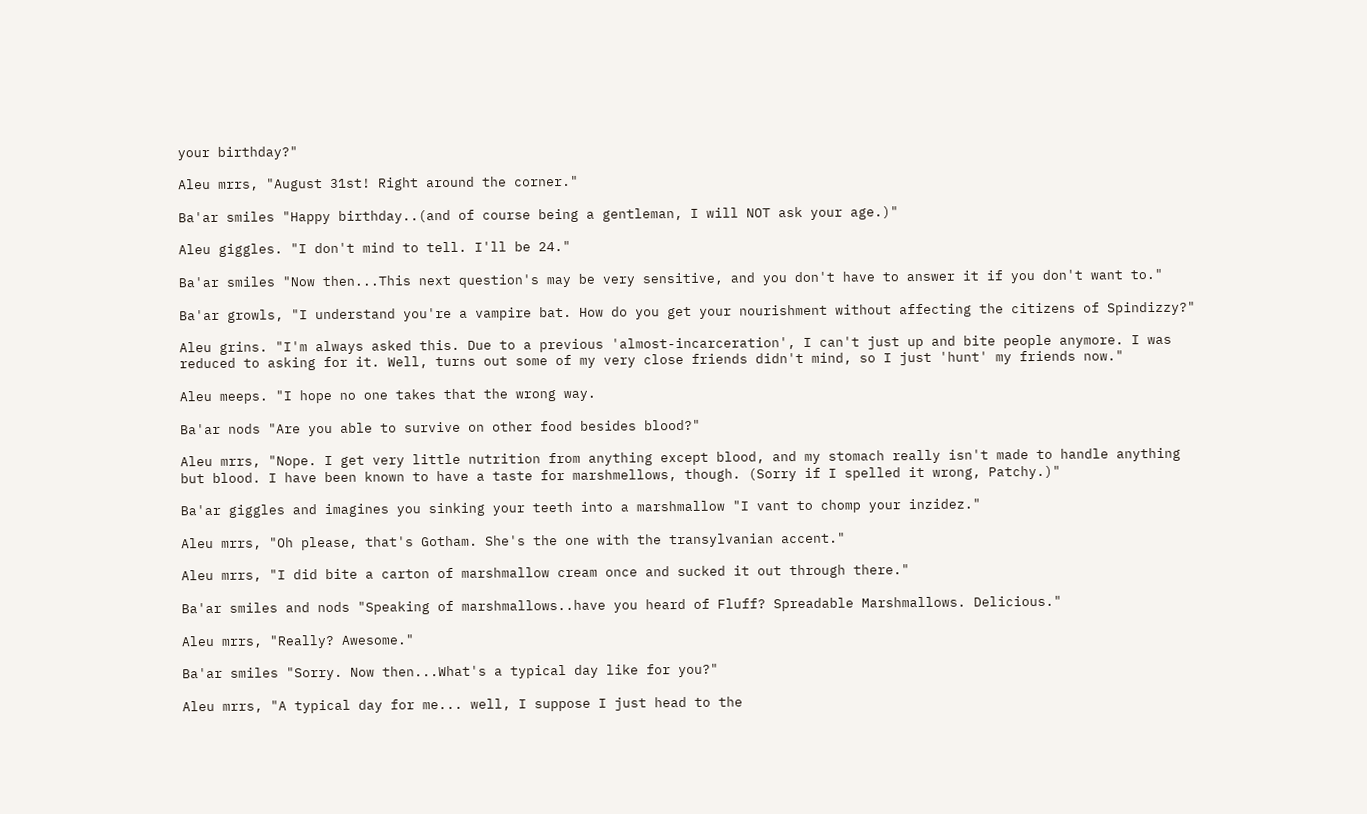your birthday?"

Aleu mrrs, "August 31st! Right around the corner."

Ba'ar smiles "Happy birthday..(and of course being a gentleman, I will NOT ask your age.)"

Aleu giggles. "I don't mind to tell. I'll be 24."

Ba'ar smiles "Now then...This next question's may be very sensitive, and you don't have to answer it if you don't want to."

Ba'ar growls, "I understand you're a vampire bat. How do you get your nourishment without affecting the citizens of Spindizzy?"

Aleu grins. "I'm always asked this. Due to a previous 'almost-incarceration', I can't just up and bite people anymore. I was reduced to asking for it. Well, turns out some of my very close friends didn't mind, so I just 'hunt' my friends now."

Aleu meeps. "I hope no one takes that the wrong way.

Ba'ar nods "Are you able to survive on other food besides blood?"

Aleu mrrs, "Nope. I get very little nutrition from anything except blood, and my stomach really isn't made to handle anything but blood. I have been known to have a taste for marshmellows, though. (Sorry if I spelled it wrong, Patchy.)"

Ba'ar giggles and imagines you sinking your teeth into a marshmallow "I vant to chomp your inzidez."

Aleu mrrs, "Oh please, that's Gotham. She's the one with the transylvanian accent."

Aleu mrrs, "I did bite a carton of marshmallow cream once and sucked it out through there."

Ba'ar smiles and nods "Speaking of marshmallows..have you heard of Fluff? Spreadable Marshmallows. Delicious."

Aleu mrrs, "Really? Awesome."

Ba'ar smiles "Sorry. Now then...What's a typical day like for you?"

Aleu mrrs, "A typical day for me... well, I suppose I just head to the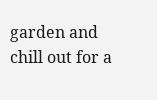garden and chill out for a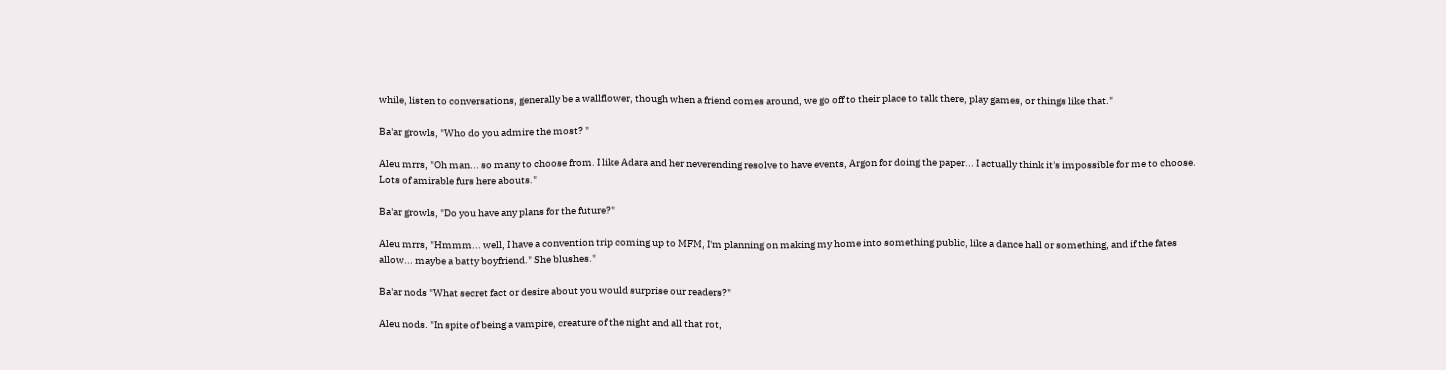while, listen to conversations, generally be a wallflower, though when a friend comes around, we go off to their place to talk there, play games, or things like that."

Ba'ar growls, "Who do you admire the most? "

Aleu mrrs, "Oh man... so many to choose from. I like Adara and her neverending resolve to have events, Argon for doing the paper... I actually think it's impossible for me to choose. Lots of amirable furs here abouts."

Ba'ar growls, "Do you have any plans for the future?"

Aleu mrrs, "Hmmm... well, I have a convention trip coming up to MFM, I'm planning on making my home into something public, like a dance hall or something, and if the fates allow... maybe a batty boyfriend." She blushes."

Ba'ar nods "What secret fact or desire about you would surprise our readers?"

Aleu nods. "In spite of being a vampire, creature of the night and all that rot,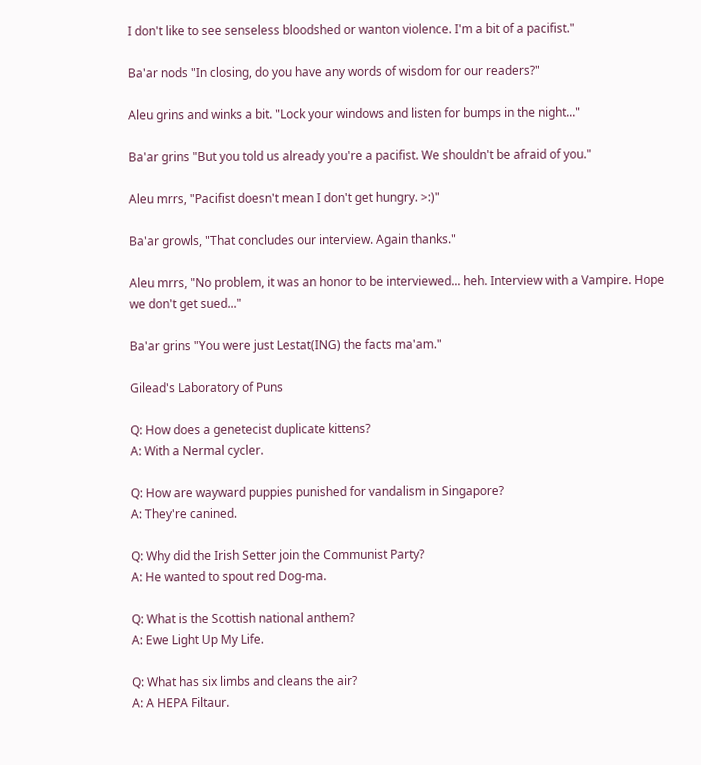I don't like to see senseless bloodshed or wanton violence. I'm a bit of a pacifist."

Ba'ar nods "In closing, do you have any words of wisdom for our readers?"

Aleu grins and winks a bit. "Lock your windows and listen for bumps in the night..."

Ba'ar grins "But you told us already you're a pacifist. We shouldn't be afraid of you."

Aleu mrrs, "Pacifist doesn't mean I don't get hungry. >:)"

Ba'ar growls, "That concludes our interview. Again thanks."

Aleu mrrs, "No problem, it was an honor to be interviewed... heh. Interview with a Vampire. Hope we don't get sued..."

Ba'ar grins "You were just Lestat(ING) the facts ma'am."

Gilead's Laboratory of Puns

Q: How does a genetecist duplicate kittens?
A: With a Nermal cycler.

Q: How are wayward puppies punished for vandalism in Singapore?
A: They're canined.

Q: Why did the Irish Setter join the Communist Party?
A: He wanted to spout red Dog-ma.

Q: What is the Scottish national anthem?
A: Ewe Light Up My Life.

Q: What has six limbs and cleans the air?
A: A HEPA Filtaur.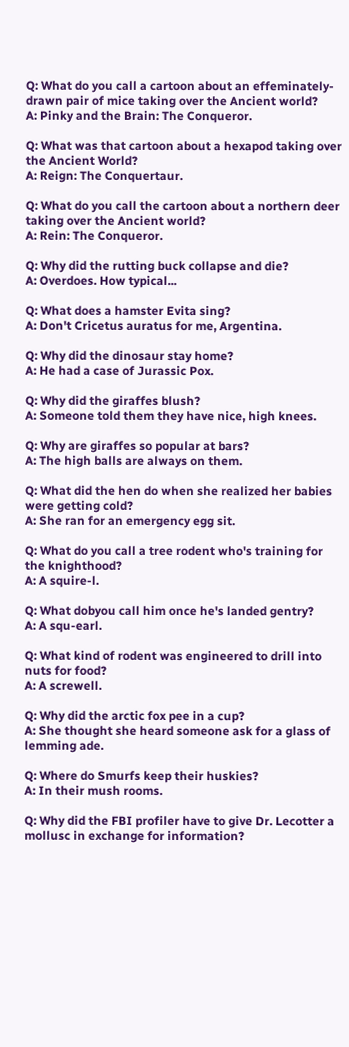Q: What do you call a cartoon about an effeminately-drawn pair of mice taking over the Ancient world?
A: Pinky and the Brain: The Conqueror.

Q: What was that cartoon about a hexapod taking over the Ancient World?
A: Reign: The Conquertaur.

Q: What do you call the cartoon about a northern deer taking over the Ancient world?
A: Rein: The Conqueror.

Q: Why did the rutting buck collapse and die?
A: Overdoes. How typical...

Q: What does a hamster Evita sing?
A: Don't Cricetus auratus for me, Argentina.

Q: Why did the dinosaur stay home?
A: He had a case of Jurassic Pox.

Q: Why did the giraffes blush?
A: Someone told them they have nice, high knees.

Q: Why are giraffes so popular at bars?
A: The high balls are always on them.

Q: What did the hen do when she realized her babies were getting cold?
A: She ran for an emergency egg sit.

Q: What do you call a tree rodent who's training for the knighthood?
A: A squire-l.

Q: What dobyou call him once he's landed gentry?
A: A squ-earl.

Q: What kind of rodent was engineered to drill into nuts for food?
A: A screwell.

Q: Why did the arctic fox pee in a cup?
A: She thought she heard someone ask for a glass of lemming ade.

Q: Where do Smurfs keep their huskies?
A: In their mush rooms.

Q: Why did the FBI profiler have to give Dr. Lecotter a mollusc in exchange for information?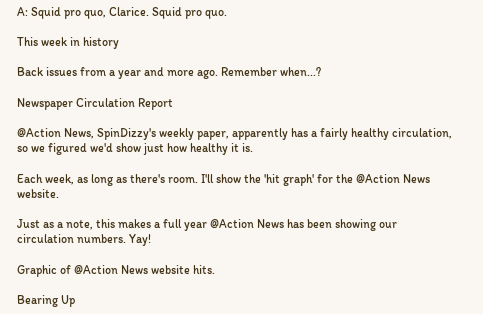A: Squid pro quo, Clarice. Squid pro quo.

This week in history

Back issues from a year and more ago. Remember when...?

Newspaper Circulation Report

@Action News, SpinDizzy's weekly paper, apparently has a fairly healthy circulation, so we figured we'd show just how healthy it is.

Each week, as long as there's room. I'll show the 'hit graph' for the @Action News website.

Just as a note, this makes a full year @Action News has been showing our circulation numbers. Yay!

Graphic of @Action News website hits.

Bearing Up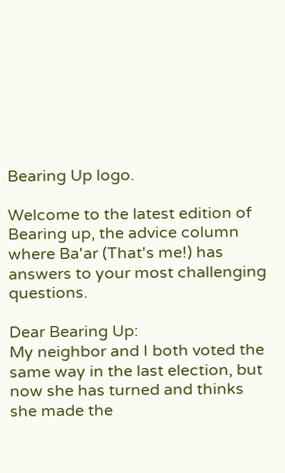Bearing Up logo.

Welcome to the latest edition of Bearing up, the advice column where Ba'ar (That's me!) has answers to your most challenging questions.

Dear Bearing Up:
My neighbor and I both voted the same way in the last election, but now she has turned and thinks she made the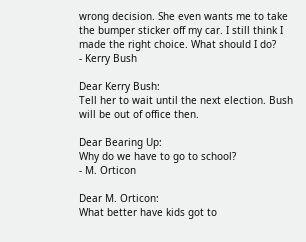wrong decision. She even wants me to take the bumper sticker off my car. I still think I made the right choice. What should I do?
- Kerry Bush

Dear Kerry Bush:
Tell her to wait until the next election. Bush will be out of office then.

Dear Bearing Up:
Why do we have to go to school?
- M. Orticon

Dear M. Orticon:
What better have kids got to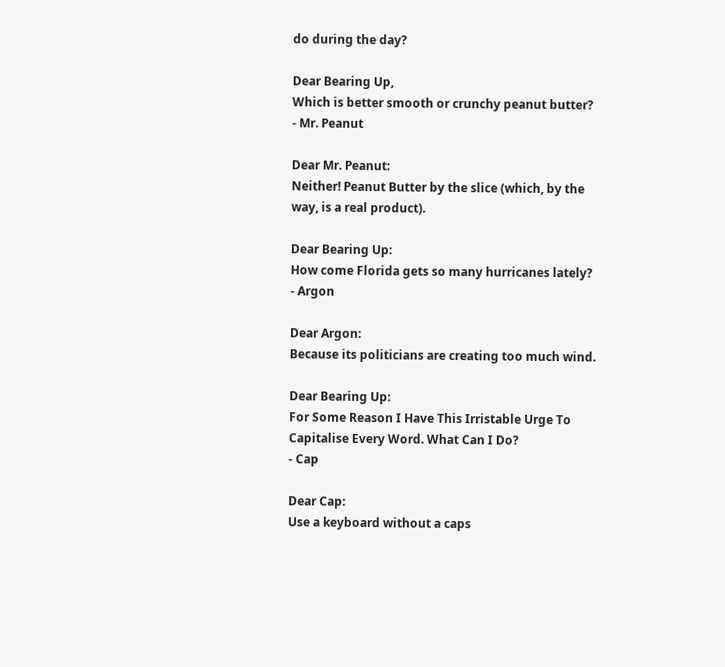do during the day?

Dear Bearing Up,
Which is better smooth or crunchy peanut butter?
- Mr. Peanut

Dear Mr. Peanut:
Neither! Peanut Butter by the slice (which, by the way, is a real product).

Dear Bearing Up:
How come Florida gets so many hurricanes lately?
- Argon

Dear Argon:
Because its politicians are creating too much wind.

Dear Bearing Up:
For Some Reason I Have This Irristable Urge To Capitalise Every Word. What Can I Do?
- Cap

Dear Cap:
Use a keyboard without a caps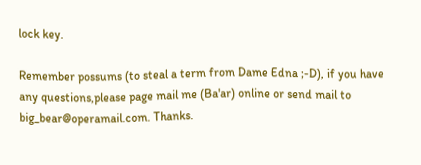lock key.

Remember possums (to steal a term from Dame Edna ;-D), if you have any questions,please page mail me (Ba'ar) online or send mail to big_bear@operamail.com. Thanks.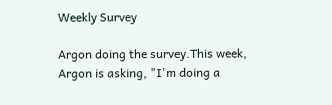Weekly Survey

Argon doing the survey.This week, Argon is asking, "I'm doing a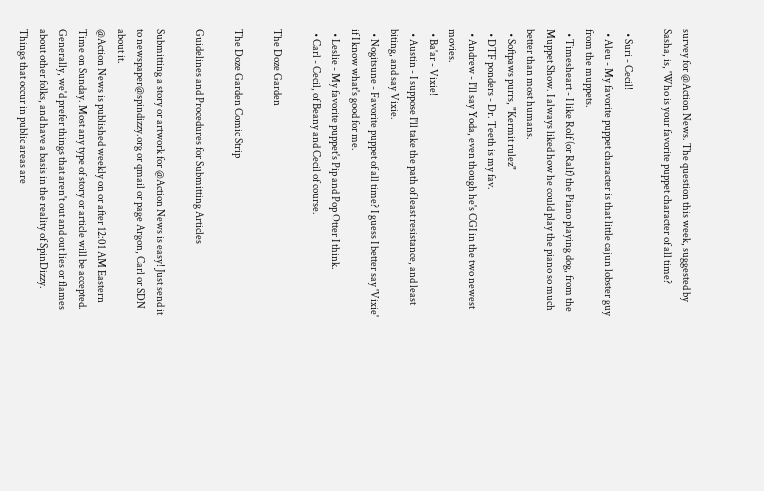survey for @Action News. The question this week, suggested by Sasha, is, 'Who is your favorite puppet character of all time?

  • Suri - Cecil!
  • Aleu - My favorite puppet character is that little cajun lobster guy from the muppets.
  • Timesheart - I like Rolf (or Ralf) the Piano playing dog, from the Muppet Show. I always liked how he could play the piano so much better than most humans.
  • Softpaws purrs, "Kermit rulez"
  • DTF ponders - Dr. Teeth is my fav.
  • Andrew - I'll say Yoda, even though he's CGI in the two newest movies.
  • Ba'ar - Vixie!
  • Austin - I suppose I'll take the path of least resistance, and least biting, and say Vixie.
  • Nogitsune - Favorite puppet of all time? I guess I better say 'Vixie' if I know what's good for me.
  • Leslie - My favorite puppet's Pip and Pop Otter I think.
  • Carl - Cecil, of Beany and Cecil of course.

The Doze Garden

The Doze Garden Comic Strip

Guidelines and Procedures for Submitting Articles

Submitting a story or artwork for @Action News is easy! Just send it to newspaper@spindizzy.org or qmail or page Argon, Carl or SDN about it.
@Action News is published weekly on or after 12:01 AM Eastern Time on Sunday. Most any type of story or article will be accepted. Generally, we'd prefer things that aren't out and out lies or flames about other folks, and have a basis in the reality of SpinDizzy. Things that occur in public areas are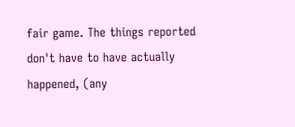fair game. The things reported don't have to have actually happened, (any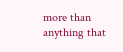more than anything that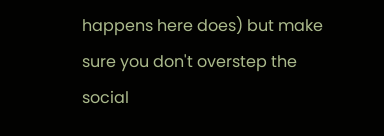happens here does) but make sure you don't overstep the social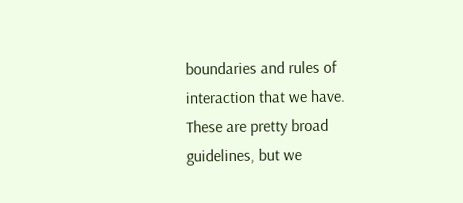boundaries and rules of interaction that we have. These are pretty broad guidelines, but we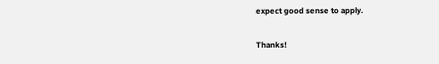expect good sense to apply.

Thanks!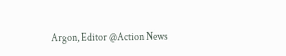Argon, Editor @Action News